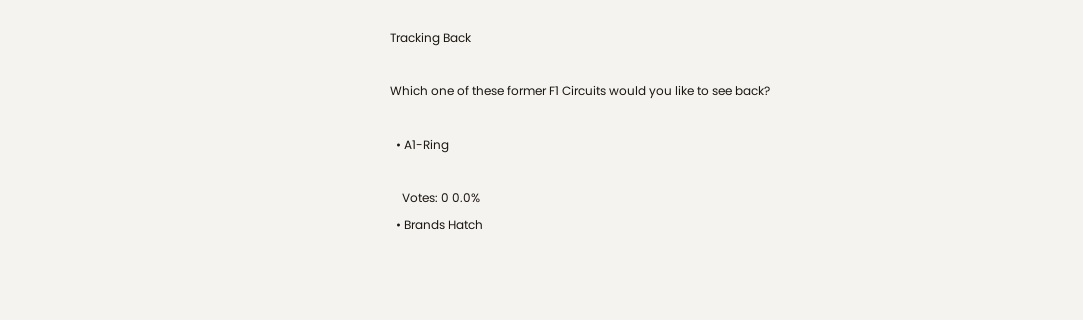Tracking Back

Which one of these former F1 Circuits would you like to see back?

  • A1-Ring

    Votes: 0 0.0%
  • Brands Hatch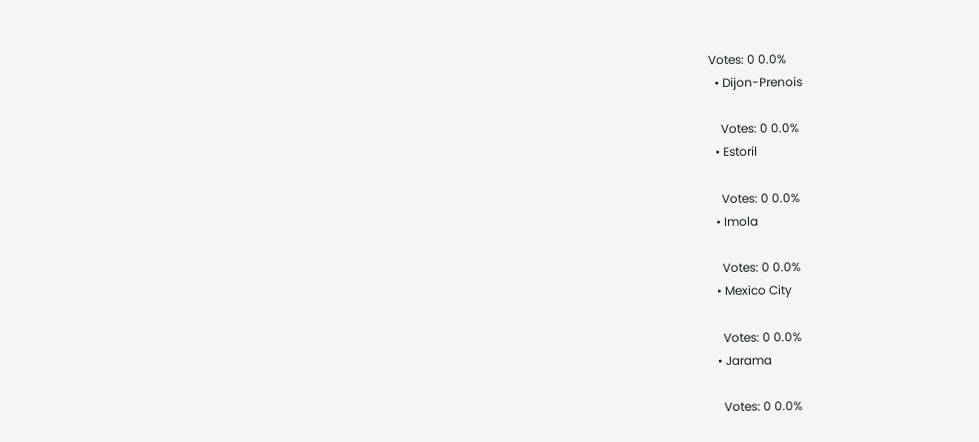Votes: 0 0.0%
  • Dijon-Prenois

    Votes: 0 0.0%
  • Estoril

    Votes: 0 0.0%
  • Imola

    Votes: 0 0.0%
  • Mexico City

    Votes: 0 0.0%
  • Jarama

    Votes: 0 0.0%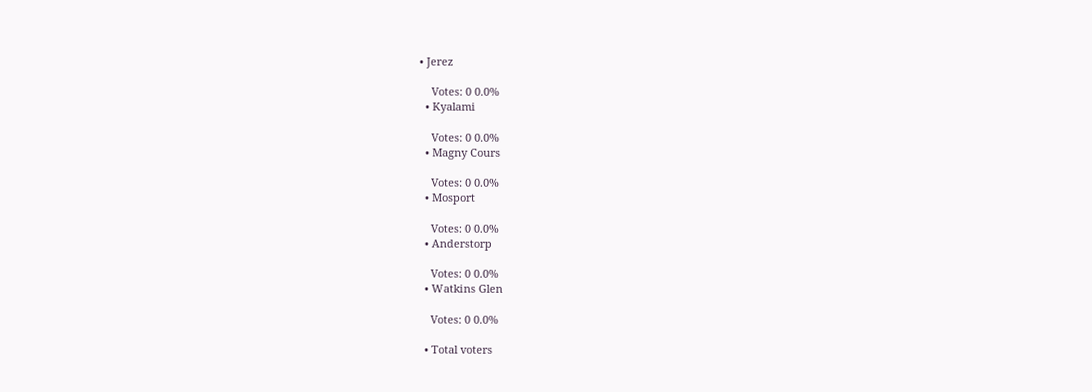• Jerez

    Votes: 0 0.0%
  • Kyalami

    Votes: 0 0.0%
  • Magny Cours

    Votes: 0 0.0%
  • Mosport

    Votes: 0 0.0%
  • Anderstorp

    Votes: 0 0.0%
  • Watkins Glen

    Votes: 0 0.0%

  • Total voters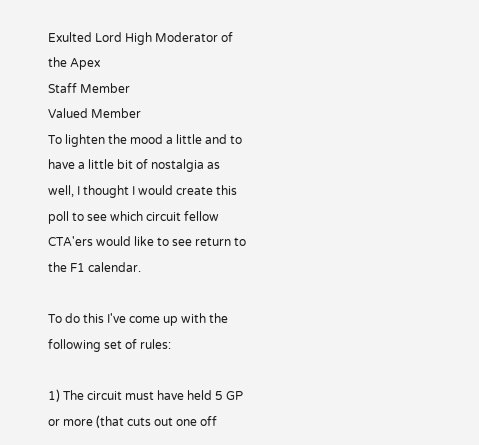Exulted Lord High Moderator of the Apex
Staff Member
Valued Member
To lighten the mood a little and to have a little bit of nostalgia as well, I thought I would create this poll to see which circuit fellow CTA'ers would like to see return to the F1 calendar.

To do this I've come up with the following set of rules:

1) The circuit must have held 5 GP or more (that cuts out one off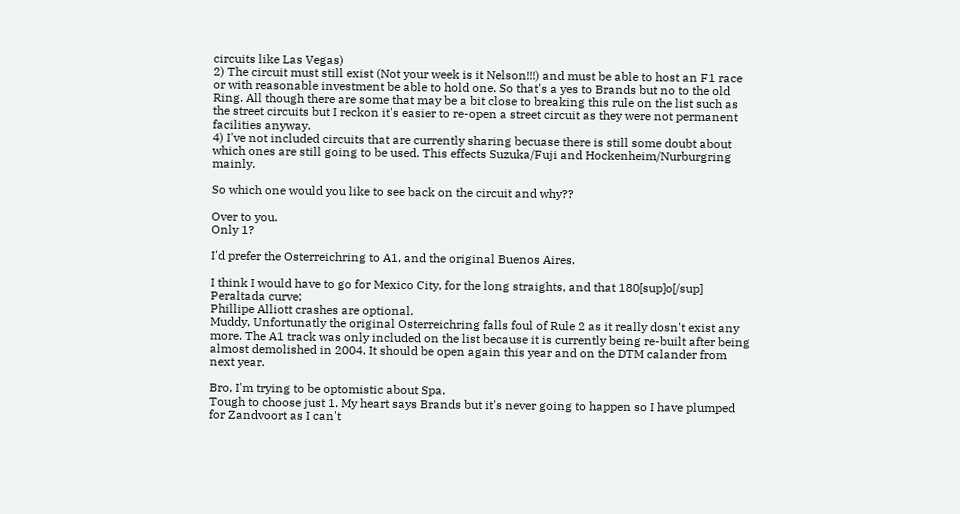circuits like Las Vegas)
2) The circuit must still exist (Not your week is it Nelson!!!) and must be able to host an F1 race or with reasonable investment be able to hold one. So that's a yes to Brands but no to the old Ring. All though there are some that may be a bit close to breaking this rule on the list such as the street circuits but I reckon it's easier to re-open a street circuit as they were not permanent facilities anyway.
4) I've not included circuits that are currently sharing becuase there is still some doubt about which ones are still going to be used. This effects Suzuka/Fuji and Hockenheim/Nurburgring mainly.

So which one would you like to see back on the circuit and why??

Over to you.
Only 1?

I'd prefer the Osterreichring to A1, and the original Buenos Aires.

I think I would have to go for Mexico City, for the long straights, and that 180[sup]o[/sup] Peraltada curve;
Phillipe Alliott crashes are optional.
Muddy, Unfortunatly the original Osterreichring falls foul of Rule 2 as it really dosn't exist any more. The A1 track was only included on the list because it is currently being re-built after being almost demolished in 2004. It should be open again this year and on the DTM calander from next year.

Bro, I'm trying to be optomistic about Spa.
Tough to choose just 1. My heart says Brands but it's never going to happen so I have plumped for Zandvoort as I can't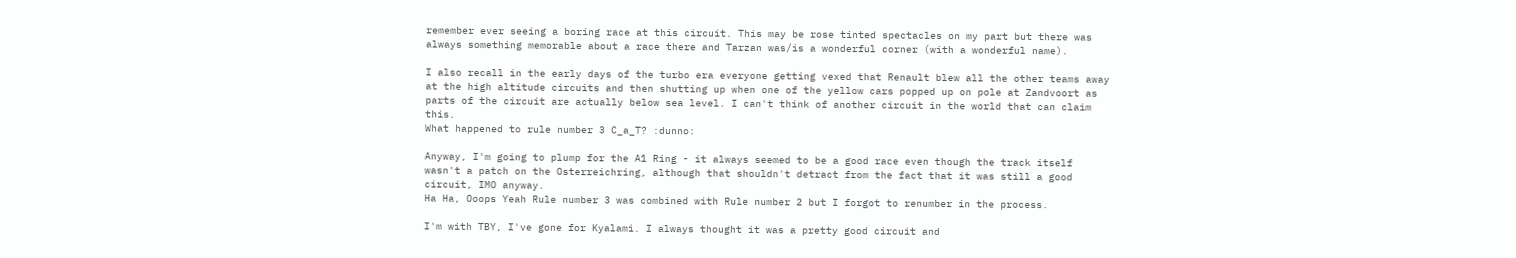remember ever seeing a boring race at this circuit. This may be rose tinted spectacles on my part but there was always something memorable about a race there and Tarzan was/is a wonderful corner (with a wonderful name).

I also recall in the early days of the turbo era everyone getting vexed that Renault blew all the other teams away at the high altitude circuits and then shutting up when one of the yellow cars popped up on pole at Zandvoort as parts of the circuit are actually below sea level. I can't think of another circuit in the world that can claim this.
What happened to rule number 3 C_a_T? :dunno:

Anyway, I'm going to plump for the A1 Ring - it always seemed to be a good race even though the track itself wasn't a patch on the Osterreichring, although that shouldn't detract from the fact that it was still a good circuit, IMO anyway.
Ha Ha, Ooops Yeah Rule number 3 was combined with Rule number 2 but I forgot to renumber in the process.

I'm with TBY, I've gone for Kyalami. I always thought it was a pretty good circuit and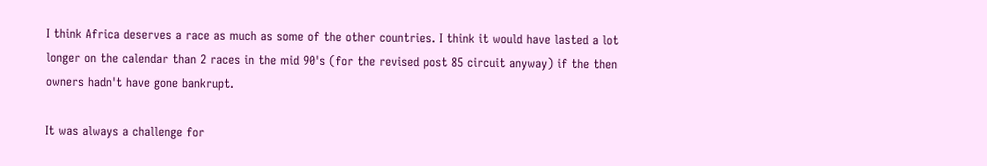I think Africa deserves a race as much as some of the other countries. I think it would have lasted a lot longer on the calendar than 2 races in the mid 90's (for the revised post 85 circuit anyway) if the then owners hadn't have gone bankrupt.

It was always a challenge for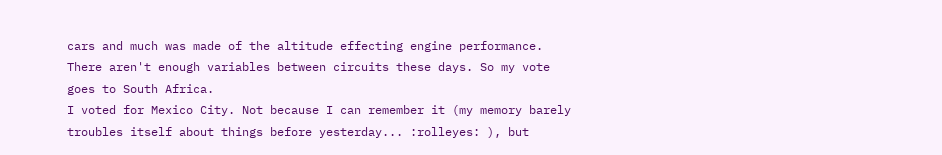cars and much was made of the altitude effecting engine performance. There aren't enough variables between circuits these days. So my vote goes to South Africa.
I voted for Mexico City. Not because I can remember it (my memory barely troubles itself about things before yesterday... :rolleyes: ), but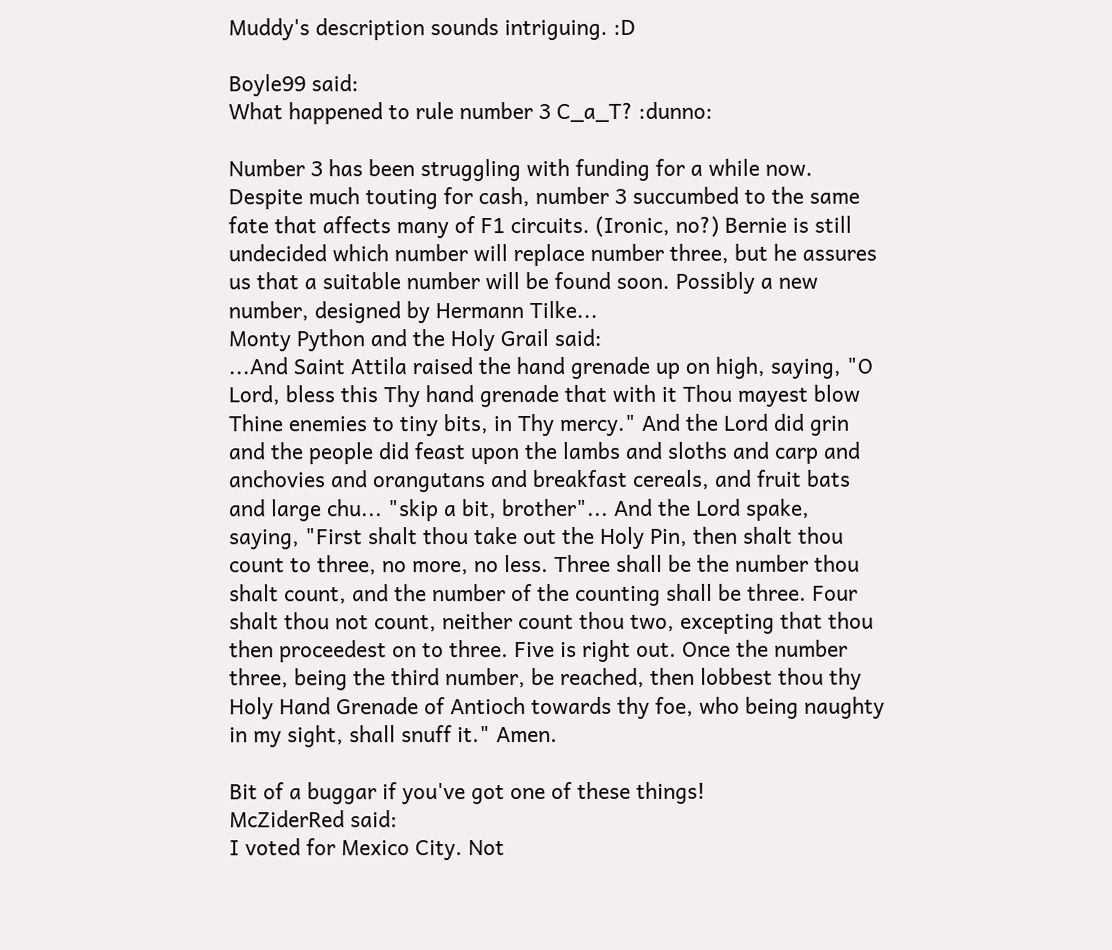Muddy's description sounds intriguing. :D

Boyle99 said:
What happened to rule number 3 C_a_T? :dunno:

Number 3 has been struggling with funding for a while now. Despite much touting for cash, number 3 succumbed to the same fate that affects many of F1 circuits. (Ironic, no?) Bernie is still undecided which number will replace number three, but he assures us that a suitable number will be found soon. Possibly a new number, designed by Hermann Tilke...
Monty Python and the Holy Grail said:
...And Saint Attila raised the hand grenade up on high, saying, "O Lord, bless this Thy hand grenade that with it Thou mayest blow Thine enemies to tiny bits, in Thy mercy." And the Lord did grin and the people did feast upon the lambs and sloths and carp and anchovies and orangutans and breakfast cereals, and fruit bats and large chu... "skip a bit, brother"... And the Lord spake, saying, "First shalt thou take out the Holy Pin, then shalt thou count to three, no more, no less. Three shall be the number thou shalt count, and the number of the counting shall be three. Four shalt thou not count, neither count thou two, excepting that thou then proceedest on to three. Five is right out. Once the number three, being the third number, be reached, then lobbest thou thy Holy Hand Grenade of Antioch towards thy foe, who being naughty in my sight, shall snuff it." Amen.

Bit of a buggar if you've got one of these things!
McZiderRed said:
I voted for Mexico City. Not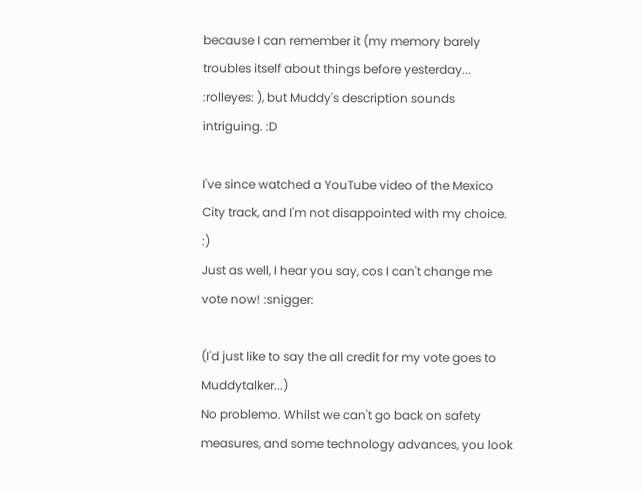because I can remember it (my memory barely troubles itself about things before yesterday... :rolleyes: ), but Muddy's description sounds intriguing. :D

I've since watched a YouTube video of the Mexico City track, and I'm not disappointed with my choice. :)
Just as well, I hear you say, cos I can't change me vote now! :snigger:

(I'd just like to say the all credit for my vote goes to Muddytalker...)
No problemo. Whilst we can't go back on safety measures, and some technology advances, you look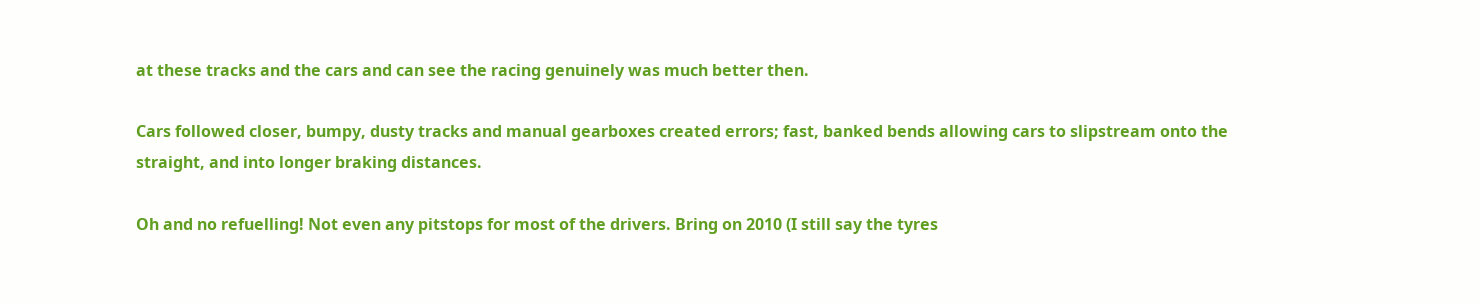at these tracks and the cars and can see the racing genuinely was much better then.

Cars followed closer, bumpy, dusty tracks and manual gearboxes created errors; fast, banked bends allowing cars to slipstream onto the straight, and into longer braking distances.

Oh and no refuelling! Not even any pitstops for most of the drivers. Bring on 2010 (I still say the tyres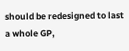should be redesigned to last a whole GP,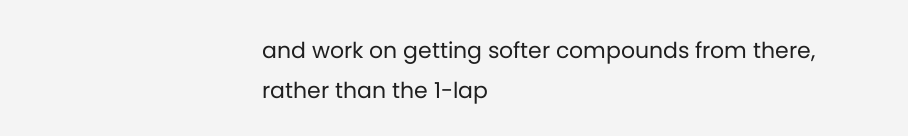and work on getting softer compounds from there, rather than the 1-lap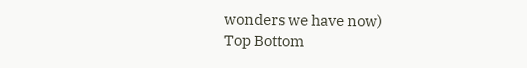wonders we have now)
Top Bottom